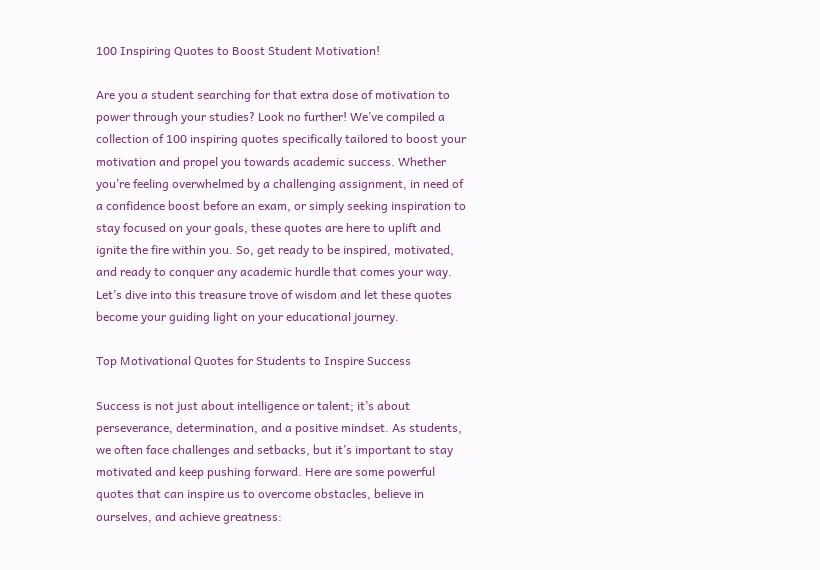100 Inspiring Quotes to Boost Student Motivation!

Are you a student searching for that extra dose of motivation to power through your studies? Look no further! We’ve compiled a collection of 100 inspiring quotes specifically tailored to boost your motivation and propel you towards academic success. Whether you’re feeling overwhelmed by a challenging assignment, in need of a confidence boost before an exam, or simply seeking inspiration to stay focused on your goals, these quotes are here to uplift and ignite the fire within you. So, get ready to be inspired, motivated, and ready to conquer any academic hurdle that comes your way. Let’s dive into this treasure trove of wisdom and let these quotes become your guiding light on your educational journey.

Top Motivational Quotes for Students to Inspire Success

Success is not just about intelligence or talent; it’s about perseverance, determination, and a positive mindset. As students, we often face challenges and setbacks, but it’s important to stay motivated and keep pushing forward. Here are some powerful quotes that can inspire us to overcome obstacles, believe in ourselves, and achieve greatness: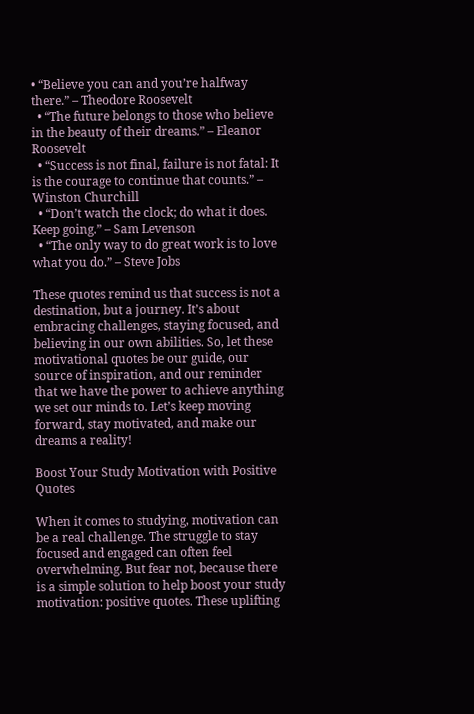• “Believe you can and you’re halfway there.” – Theodore Roosevelt
  • “The future belongs to those who believe in the beauty of their dreams.” – Eleanor Roosevelt
  • “Success is not final, failure is not fatal: It is the courage to continue that counts.” – Winston Churchill
  • “Don’t watch the clock; do what it does. Keep going.” – Sam Levenson
  • “The only way to do great work is to love what you do.” – Steve Jobs

These quotes remind us that success is not a destination, but a journey. It’s about embracing challenges, staying focused, and believing in our own abilities. So, let these motivational quotes be our guide, our source of inspiration, and our reminder that we have the power to achieve anything we set our minds to. Let’s keep moving forward, stay motivated, and make our dreams a reality!

Boost Your Study Motivation with Positive Quotes

When it comes to studying, motivation can be a real challenge. The struggle to stay focused and engaged can often feel overwhelming. But fear not, because there is a simple solution to help boost your study motivation: positive quotes. These uplifting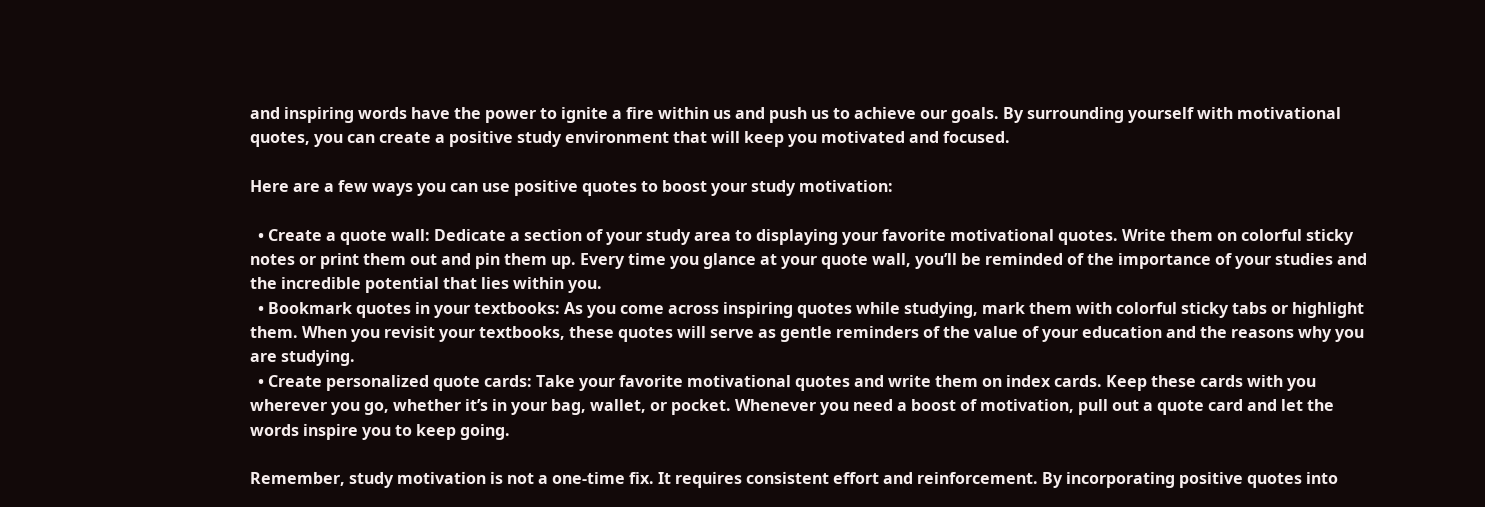and inspiring words have the power to ignite a fire within us and push us to achieve our goals. By surrounding yourself with motivational quotes, you can create a positive study environment that will keep you motivated and focused.

Here are a few ways you can use positive quotes to boost your study motivation:

  • Create a quote wall: Dedicate a section of your study area to displaying your favorite motivational quotes. Write them on colorful sticky notes or print them out and pin them up. Every time you glance at your quote wall, you’ll be reminded of the importance of your studies and the incredible potential that lies within you.
  • Bookmark quotes in your textbooks: As you come across inspiring quotes while studying, mark them with colorful sticky tabs or highlight them. When you revisit your textbooks, these quotes will serve as gentle reminders of the value of your education and the reasons why you are studying.
  • Create personalized quote cards: Take your favorite motivational quotes and write them on index cards. Keep these cards with you wherever you go, whether it’s in your bag, wallet, or pocket. Whenever you need a boost of motivation, pull out a quote card and let the words inspire you to keep going.

Remember, study motivation is not a one-time fix. It requires consistent effort and reinforcement. By incorporating positive quotes into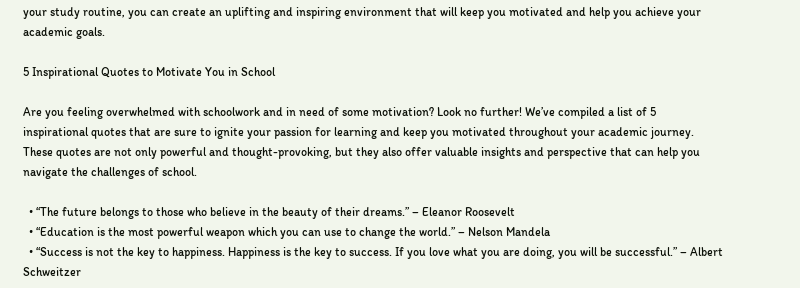your study routine, you can create an uplifting and inspiring environment that will keep you motivated and help you achieve your academic goals.

5 Inspirational Quotes to Motivate You in School

Are you feeling overwhelmed with schoolwork and in need of some motivation? Look no further! We’ve compiled a list of 5 inspirational quotes that are sure to ignite your passion for learning and keep you motivated throughout your academic journey. These quotes are not only powerful and thought-provoking, but they also offer valuable insights and perspective that can help you navigate the challenges of school.

  • “The future belongs to those who believe in the beauty of their dreams.” – Eleanor Roosevelt
  • “Education is the most powerful weapon which you can use to change the world.” – Nelson Mandela
  • “Success is not the key to happiness. Happiness is the key to success. If you love what you are doing, you will be successful.” – Albert Schweitzer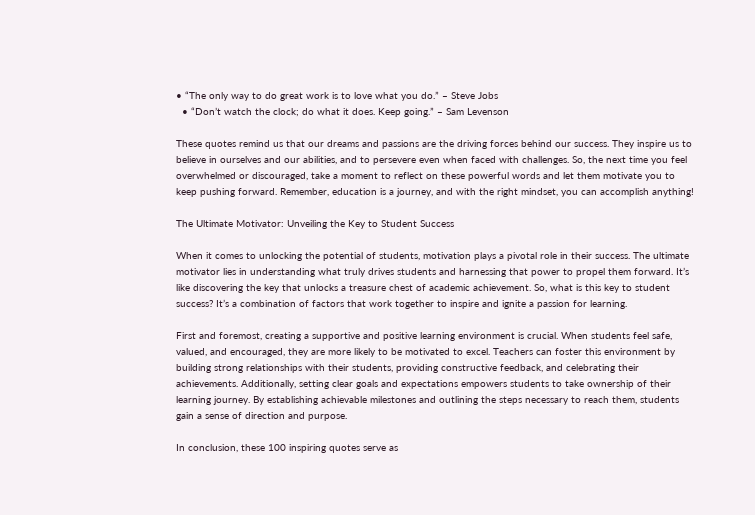• “The only way to do great work is to love what you do.” – Steve Jobs
  • “Don’t watch the clock; do what it does. Keep going.” – Sam Levenson

These quotes remind us that our dreams and passions are the driving forces behind our success. They inspire us to believe in ourselves and our abilities, and to persevere even when faced with challenges. So, the next time you feel overwhelmed or discouraged, take a moment to reflect on these powerful words and let them motivate you to keep pushing forward. Remember, education is a journey, and with the right mindset, you can accomplish anything!

The Ultimate Motivator: Unveiling the Key to Student Success

When it comes to unlocking the potential of students, motivation plays a pivotal role in their success. The ultimate motivator lies in understanding what truly drives students and harnessing that power to propel them forward. It’s like discovering the key that unlocks a treasure chest of academic achievement. So, what is this key to student success? It’s a combination of factors that work together to inspire and ignite a passion for learning.

First and foremost, creating a supportive and positive learning environment is crucial. When students feel safe, valued, and encouraged, they are more likely to be motivated to excel. Teachers can foster this environment by building strong relationships with their students, providing constructive feedback, and celebrating their achievements. Additionally, setting clear goals and expectations empowers students to take ownership of their learning journey. By establishing achievable milestones and outlining the steps necessary to reach them, students gain a sense of direction and purpose.

In conclusion, these 100 inspiring quotes serve as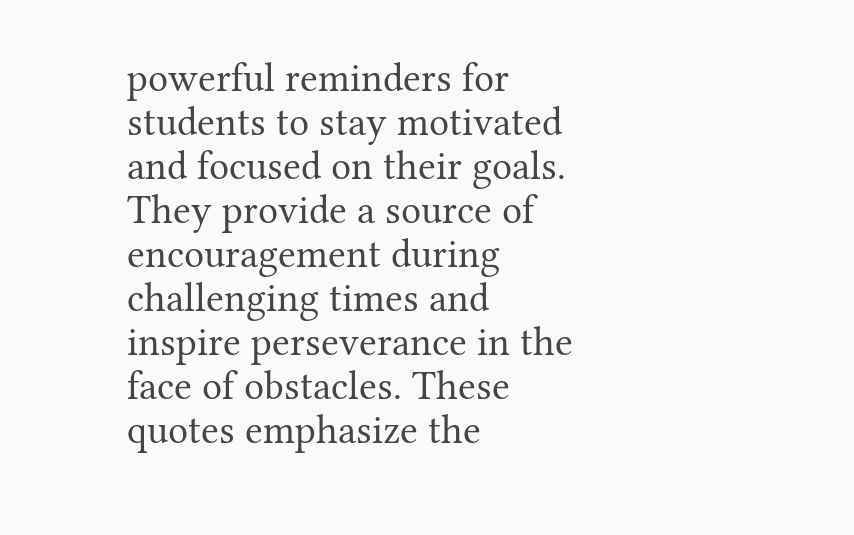powerful reminders for students to stay motivated and focused on their goals. They provide a source of encouragement during challenging times and inspire perseverance in the face of obstacles. These quotes emphasize the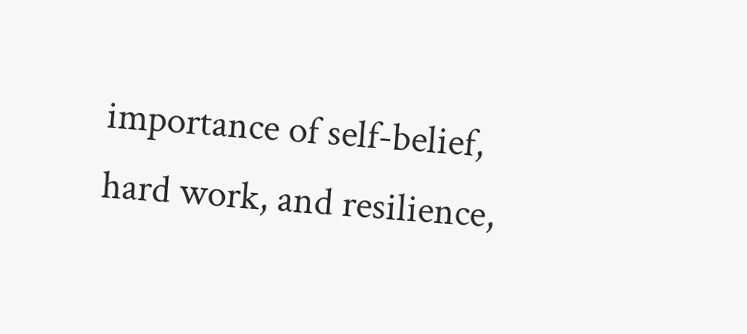importance of self-belief, hard work, and resilience,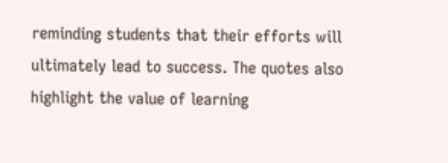reminding students that their efforts will ultimately lead to success. The quotes also highlight the value of learning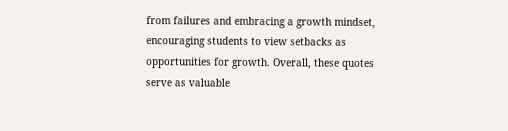from failures and embracing a growth mindset, encouraging students to view setbacks as opportunities for growth. Overall, these quotes serve as valuable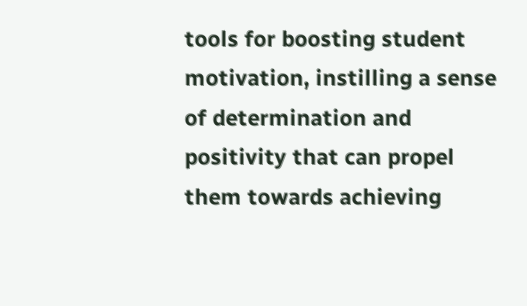tools for boosting student motivation, instilling a sense of determination and positivity that can propel them towards achieving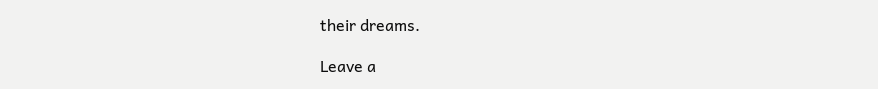their dreams.

Leave a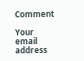Comment

Your email address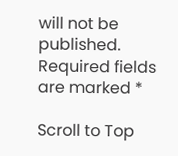will not be published. Required fields are marked *

Scroll to Top